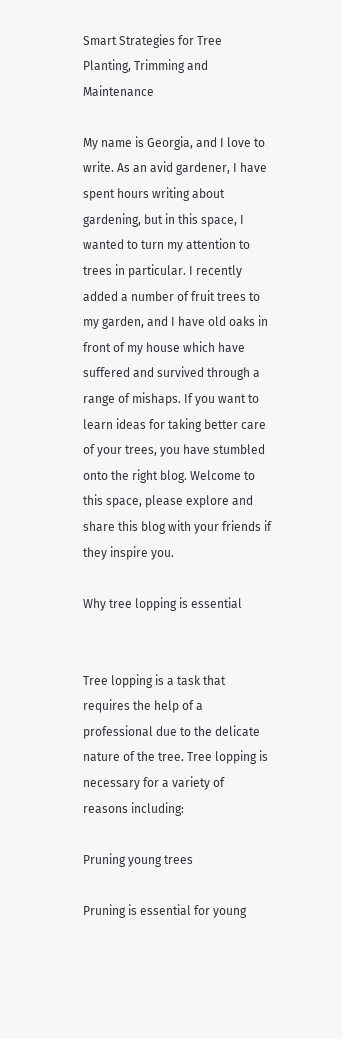Smart Strategies for Tree Planting, Trimming and Maintenance

My name is Georgia, and I love to write. As an avid gardener, I have spent hours writing about gardening, but in this space, I wanted to turn my attention to trees in particular. I recently added a number of fruit trees to my garden, and I have old oaks in front of my house which have suffered and survived through a range of mishaps. If you want to learn ideas for taking better care of your trees, you have stumbled onto the right blog. Welcome to this space, please explore and share this blog with your friends if they inspire you.

Why tree lopping is essential


Tree lopping is a task that requires the help of a professional due to the delicate nature of the tree. Tree lopping is necessary for a variety of reasons including:

Pruning young trees

Pruning is essential for young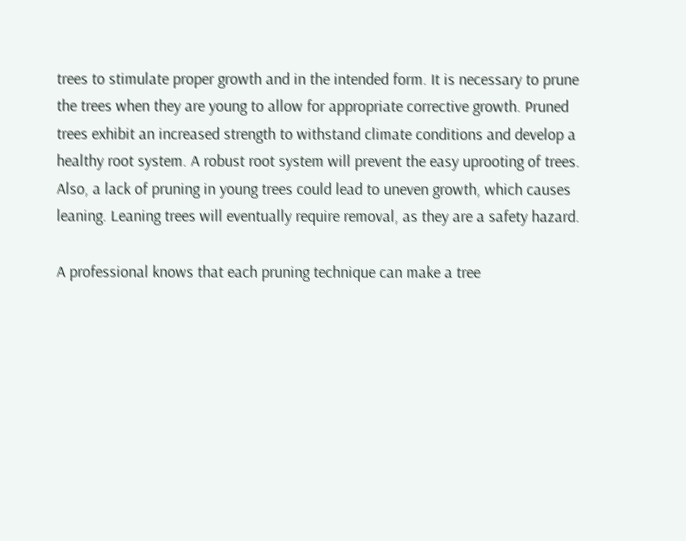trees to stimulate proper growth and in the intended form. It is necessary to prune the trees when they are young to allow for appropriate corrective growth. Pruned trees exhibit an increased strength to withstand climate conditions and develop a healthy root system. A robust root system will prevent the easy uprooting of trees. Also, a lack of pruning in young trees could lead to uneven growth, which causes leaning. Leaning trees will eventually require removal, as they are a safety hazard.

A professional knows that each pruning technique can make a tree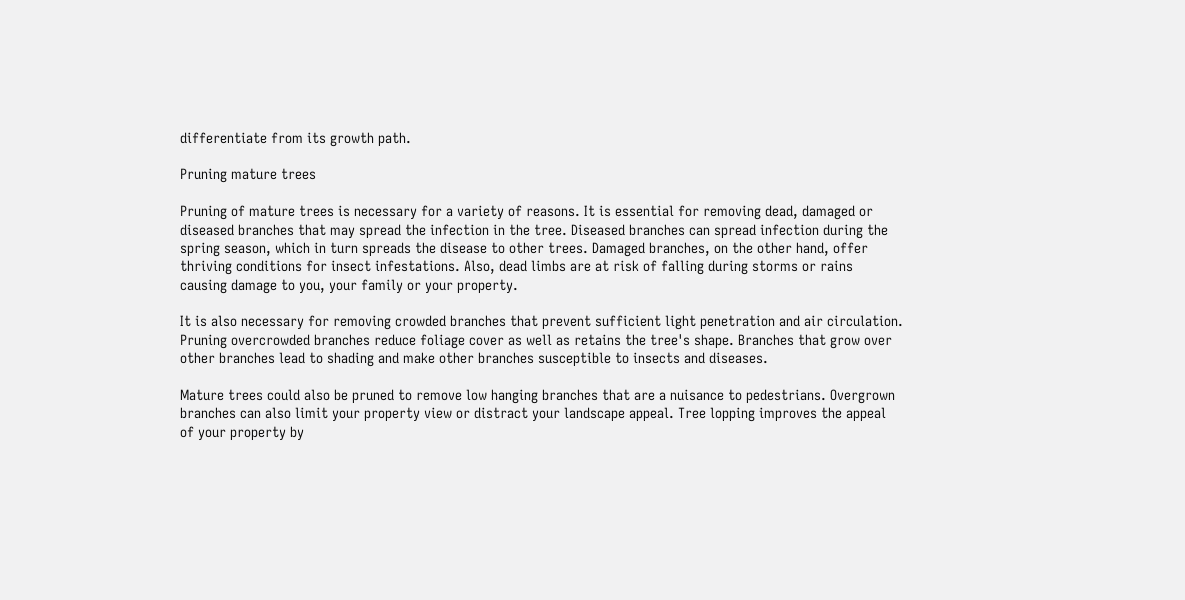differentiate from its growth path.

Pruning mature trees

Pruning of mature trees is necessary for a variety of reasons. It is essential for removing dead, damaged or diseased branches that may spread the infection in the tree. Diseased branches can spread infection during the spring season, which in turn spreads the disease to other trees. Damaged branches, on the other hand, offer thriving conditions for insect infestations. Also, dead limbs are at risk of falling during storms or rains causing damage to you, your family or your property.

It is also necessary for removing crowded branches that prevent sufficient light penetration and air circulation. Pruning overcrowded branches reduce foliage cover as well as retains the tree's shape. Branches that grow over other branches lead to shading and make other branches susceptible to insects and diseases.

Mature trees could also be pruned to remove low hanging branches that are a nuisance to pedestrians. Overgrown branches can also limit your property view or distract your landscape appeal. Tree lopping improves the appeal of your property by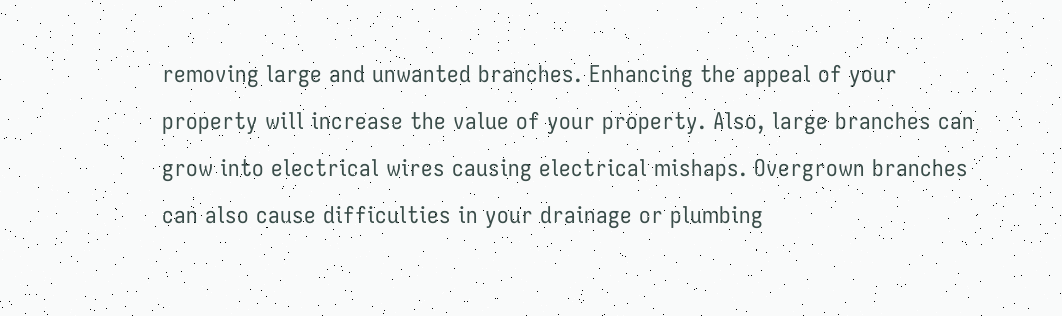removing large and unwanted branches. Enhancing the appeal of your property will increase the value of your property. Also, large branches can grow into electrical wires causing electrical mishaps. Overgrown branches can also cause difficulties in your drainage or plumbing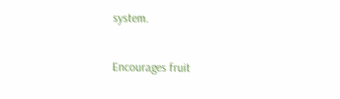system.

Encourages fruit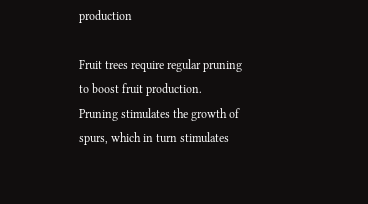production

Fruit trees require regular pruning to boost fruit production. Pruning stimulates the growth of spurs, which in turn stimulates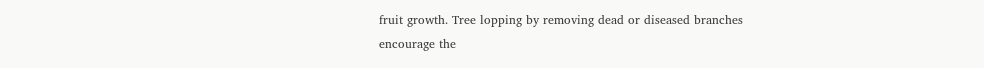fruit growth. Tree lopping by removing dead or diseased branches encourage the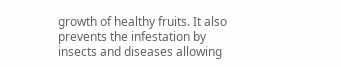growth of healthy fruits. It also prevents the infestation by insects and diseases allowing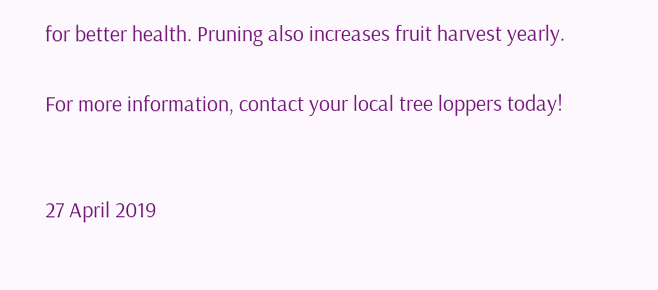for better health. Pruning also increases fruit harvest yearly.

For more information, contact your local tree loppers today!


27 April 2019